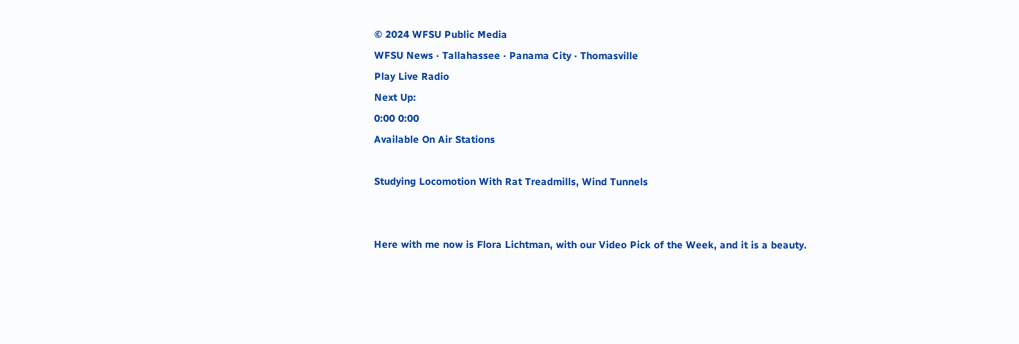© 2024 WFSU Public Media
WFSU News · Tallahassee · Panama City · Thomasville
Play Live Radio
Next Up:
0:00 0:00
Available On Air Stations

Studying Locomotion With Rat Treadmills, Wind Tunnels


Here with me now is Flora Lichtman, with our Video Pick of the Week, and it is a beauty.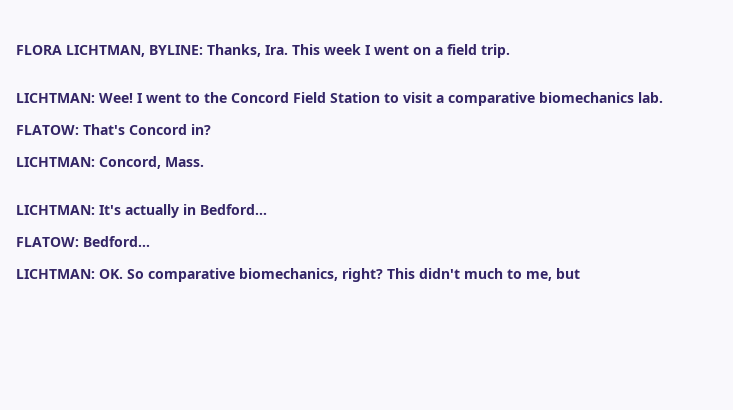FLORA LICHTMAN, BYLINE: Thanks, Ira. This week I went on a field trip.


LICHTMAN: Wee! I went to the Concord Field Station to visit a comparative biomechanics lab.

FLATOW: That's Concord in?

LICHTMAN: Concord, Mass.


LICHTMAN: It's actually in Bedford...

FLATOW: Bedford...

LICHTMAN: OK. So comparative biomechanics, right? This didn't much to me, but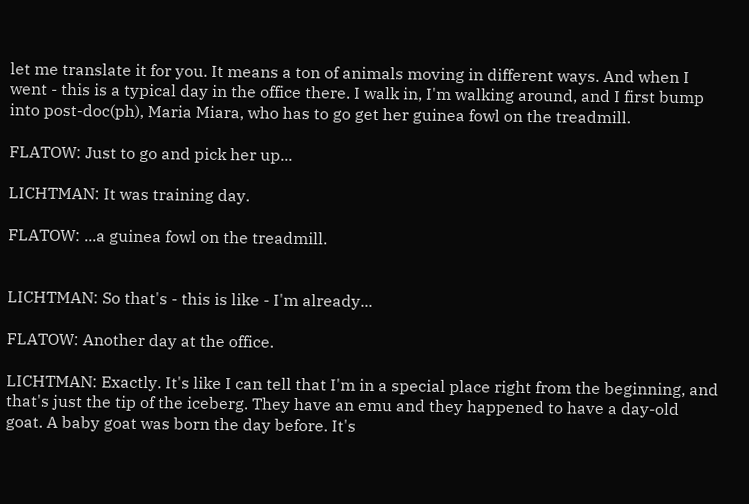let me translate it for you. It means a ton of animals moving in different ways. And when I went - this is a typical day in the office there. I walk in, I'm walking around, and I first bump into post-doc(ph), Maria Miara, who has to go get her guinea fowl on the treadmill.

FLATOW: Just to go and pick her up...

LICHTMAN: It was training day.

FLATOW: ...a guinea fowl on the treadmill.


LICHTMAN: So that's - this is like - I'm already...

FLATOW: Another day at the office.

LICHTMAN: Exactly. It's like I can tell that I'm in a special place right from the beginning, and that's just the tip of the iceberg. They have an emu and they happened to have a day-old goat. A baby goat was born the day before. It's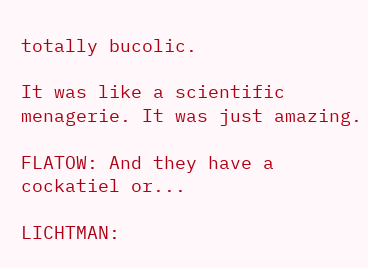totally bucolic.

It was like a scientific menagerie. It was just amazing.

FLATOW: And they have a cockatiel or...

LICHTMAN: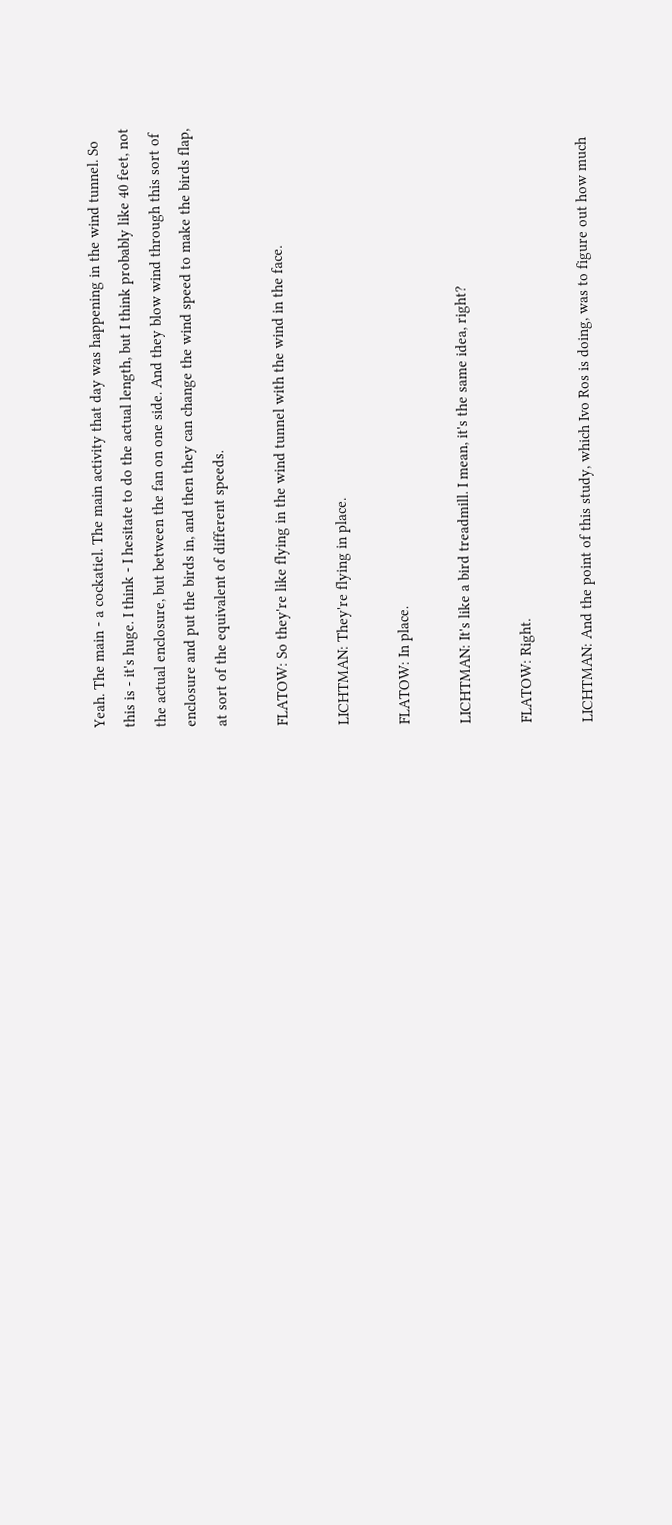Yeah. The main - a cockatiel. The main activity that day was happening in the wind tunnel. So this is - it's huge. I think - I hesitate to do the actual length, but I think probably like 40 feet, not the actual enclosure, but between the fan on one side. And they blow wind through this sort of enclosure and put the birds in, and then they can change the wind speed to make the birds flap, at sort of the equivalent of different speeds.

FLATOW: So they're like flying in the wind tunnel with the wind in the face.

LICHTMAN: They're flying in place.

FLATOW: In place.

LICHTMAN: It's like a bird treadmill. I mean, it's the same idea, right?

FLATOW: Right.

LICHTMAN: And the point of this study, which Ivo Ros is doing, was to figure out how much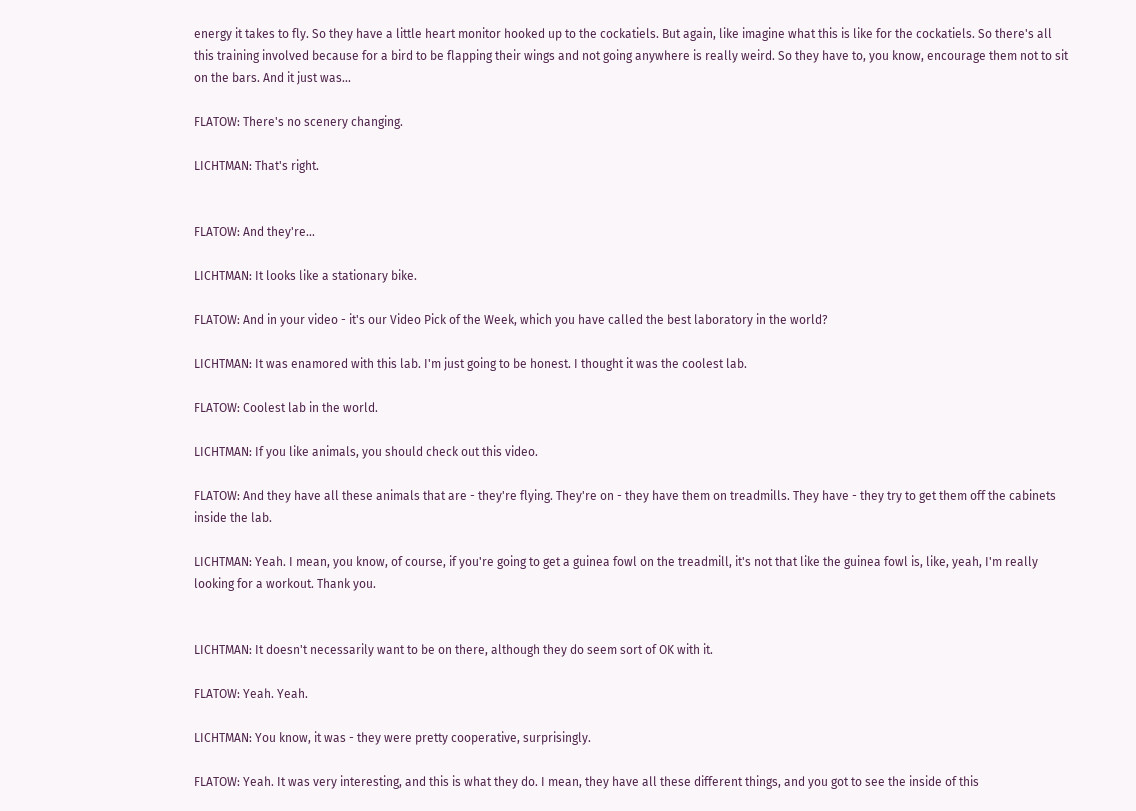energy it takes to fly. So they have a little heart monitor hooked up to the cockatiels. But again, like imagine what this is like for the cockatiels. So there's all this training involved because for a bird to be flapping their wings and not going anywhere is really weird. So they have to, you know, encourage them not to sit on the bars. And it just was...

FLATOW: There's no scenery changing.

LICHTMAN: That's right.


FLATOW: And they're...

LICHTMAN: It looks like a stationary bike.

FLATOW: And in your video - it's our Video Pick of the Week, which you have called the best laboratory in the world?

LICHTMAN: It was enamored with this lab. I'm just going to be honest. I thought it was the coolest lab.

FLATOW: Coolest lab in the world.

LICHTMAN: If you like animals, you should check out this video.

FLATOW: And they have all these animals that are - they're flying. They're on - they have them on treadmills. They have - they try to get them off the cabinets inside the lab.

LICHTMAN: Yeah. I mean, you know, of course, if you're going to get a guinea fowl on the treadmill, it's not that like the guinea fowl is, like, yeah, I'm really looking for a workout. Thank you.


LICHTMAN: It doesn't necessarily want to be on there, although they do seem sort of OK with it.

FLATOW: Yeah. Yeah.

LICHTMAN: You know, it was - they were pretty cooperative, surprisingly.

FLATOW: Yeah. It was very interesting, and this is what they do. I mean, they have all these different things, and you got to see the inside of this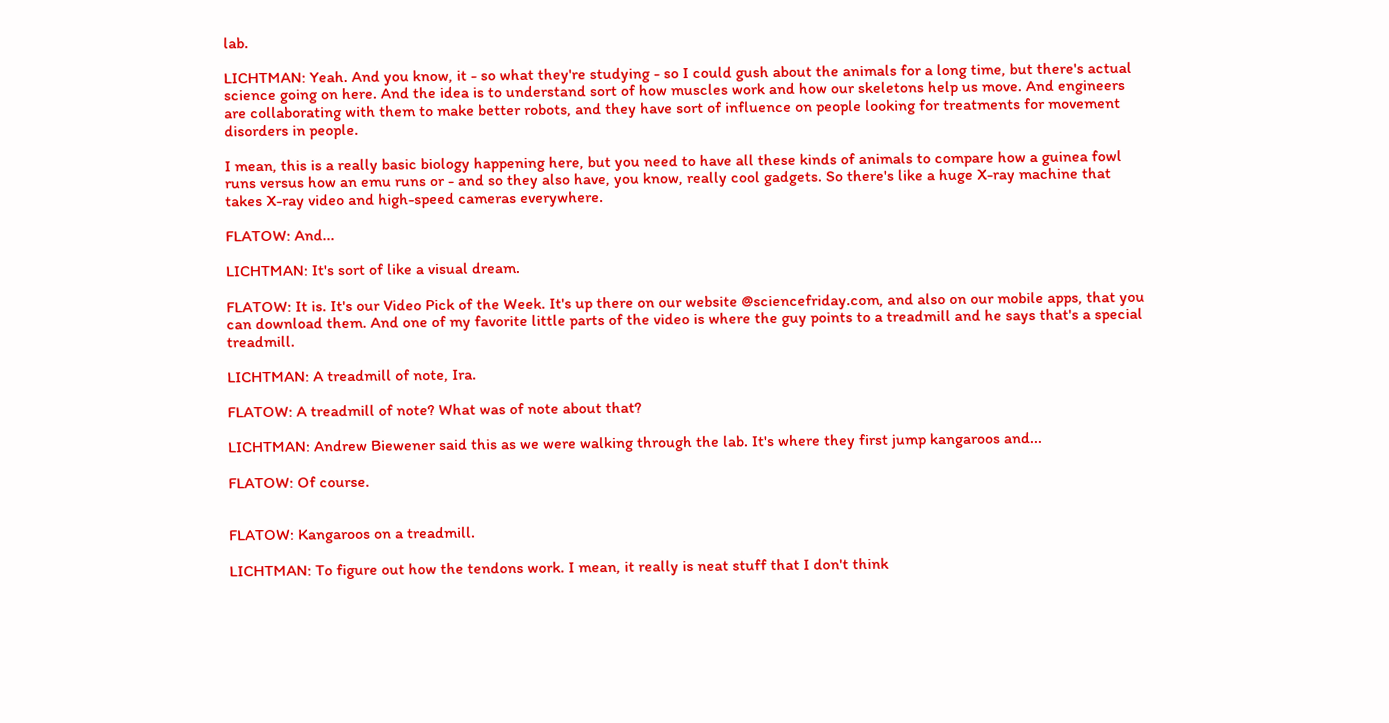lab.

LICHTMAN: Yeah. And you know, it - so what they're studying - so I could gush about the animals for a long time, but there's actual science going on here. And the idea is to understand sort of how muscles work and how our skeletons help us move. And engineers are collaborating with them to make better robots, and they have sort of influence on people looking for treatments for movement disorders in people.

I mean, this is a really basic biology happening here, but you need to have all these kinds of animals to compare how a guinea fowl runs versus how an emu runs or - and so they also have, you know, really cool gadgets. So there's like a huge X-ray machine that takes X-ray video and high-speed cameras everywhere.

FLATOW: And...

LICHTMAN: It's sort of like a visual dream.

FLATOW: It is. It's our Video Pick of the Week. It's up there on our website @sciencefriday.com, and also on our mobile apps, that you can download them. And one of my favorite little parts of the video is where the guy points to a treadmill and he says that's a special treadmill.

LICHTMAN: A treadmill of note, Ira.

FLATOW: A treadmill of note? What was of note about that?

LICHTMAN: Andrew Biewener said this as we were walking through the lab. It's where they first jump kangaroos and...

FLATOW: Of course.


FLATOW: Kangaroos on a treadmill.

LICHTMAN: To figure out how the tendons work. I mean, it really is neat stuff that I don't think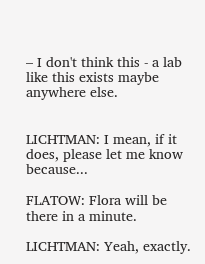– I don't think this - a lab like this exists maybe anywhere else.


LICHTMAN: I mean, if it does, please let me know because...

FLATOW: Flora will be there in a minute.

LICHTMAN: Yeah, exactly.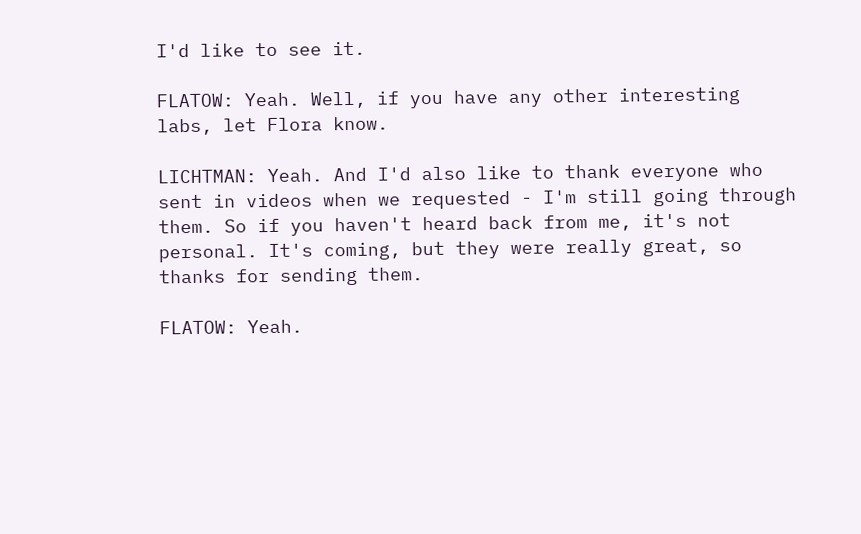I'd like to see it.

FLATOW: Yeah. Well, if you have any other interesting labs, let Flora know.

LICHTMAN: Yeah. And I'd also like to thank everyone who sent in videos when we requested - I'm still going through them. So if you haven't heard back from me, it's not personal. It's coming, but they were really great, so thanks for sending them.

FLATOW: Yeah.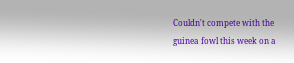Couldn't compete with the guinea fowl this week on a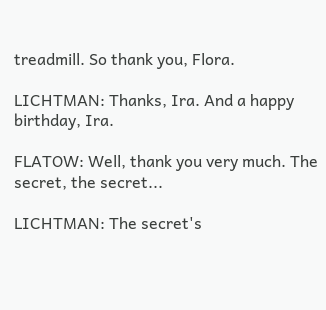treadmill. So thank you, Flora.

LICHTMAN: Thanks, Ira. And a happy birthday, Ira.

FLATOW: Well, thank you very much. The secret, the secret...

LICHTMAN: The secret's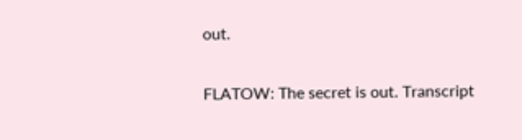out.

FLATOW: The secret is out. Transcript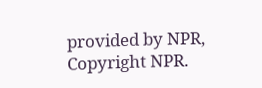provided by NPR, Copyright NPR.